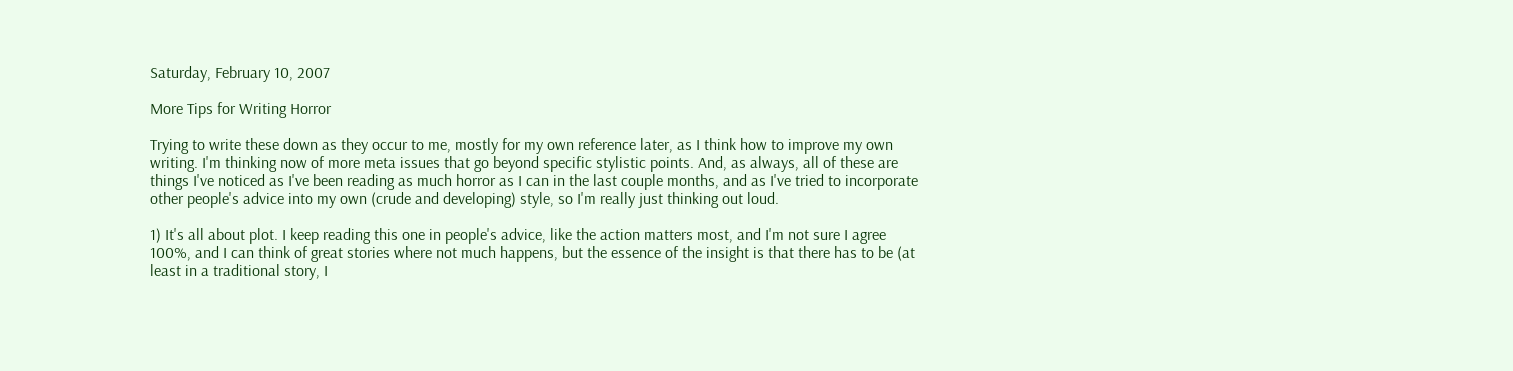Saturday, February 10, 2007

More Tips for Writing Horror

Trying to write these down as they occur to me, mostly for my own reference later, as I think how to improve my own writing. I'm thinking now of more meta issues that go beyond specific stylistic points. And, as always, all of these are things I've noticed as I've been reading as much horror as I can in the last couple months, and as I've tried to incorporate other people's advice into my own (crude and developing) style, so I'm really just thinking out loud.

1) It's all about plot. I keep reading this one in people's advice, like the action matters most, and I'm not sure I agree 100%, and I can think of great stories where not much happens, but the essence of the insight is that there has to be (at least in a traditional story, I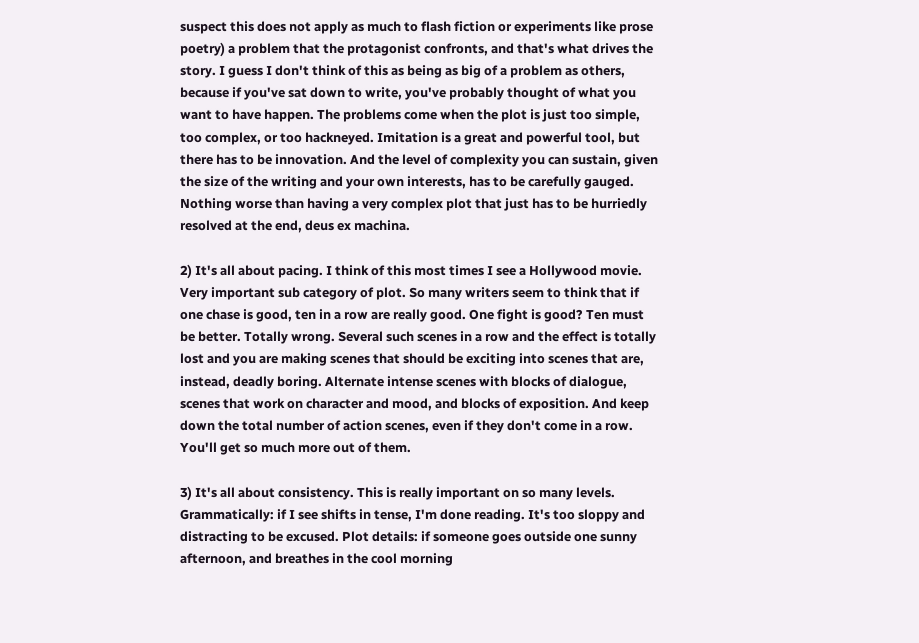suspect this does not apply as much to flash fiction or experiments like prose poetry) a problem that the protagonist confronts, and that's what drives the story. I guess I don't think of this as being as big of a problem as others, because if you've sat down to write, you've probably thought of what you want to have happen. The problems come when the plot is just too simple, too complex, or too hackneyed. Imitation is a great and powerful tool, but there has to be innovation. And the level of complexity you can sustain, given the size of the writing and your own interests, has to be carefully gauged. Nothing worse than having a very complex plot that just has to be hurriedly resolved at the end, deus ex machina.

2) It's all about pacing. I think of this most times I see a Hollywood movie. Very important sub category of plot. So many writers seem to think that if one chase is good, ten in a row are really good. One fight is good? Ten must be better. Totally wrong. Several such scenes in a row and the effect is totally lost and you are making scenes that should be exciting into scenes that are, instead, deadly boring. Alternate intense scenes with blocks of dialogue, scenes that work on character and mood, and blocks of exposition. And keep down the total number of action scenes, even if they don't come in a row. You'll get so much more out of them.

3) It's all about consistency. This is really important on so many levels. Grammatically: if I see shifts in tense, I'm done reading. It's too sloppy and distracting to be excused. Plot details: if someone goes outside one sunny afternoon, and breathes in the cool morning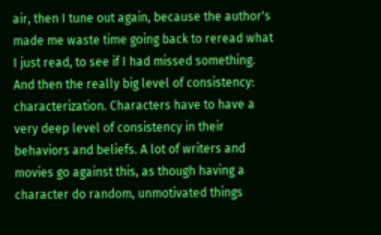air, then I tune out again, because the author's made me waste time going back to reread what I just read, to see if I had missed something. And then the really big level of consistency: characterization. Characters have to have a very deep level of consistency in their behaviors and beliefs. A lot of writers and movies go against this, as though having a character do random, unmotivated things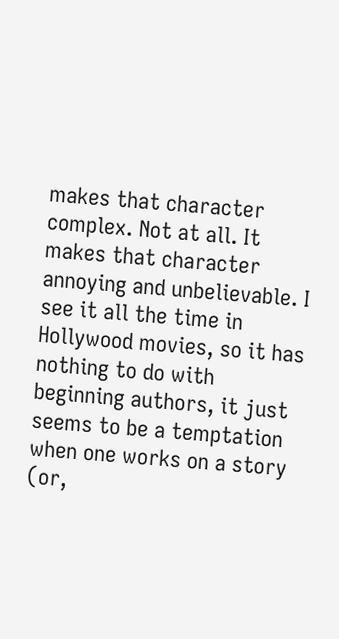makes that character complex. Not at all. It makes that character annoying and unbelievable. I see it all the time in Hollywood movies, so it has nothing to do with beginning authors, it just seems to be a temptation when one works on a story (or,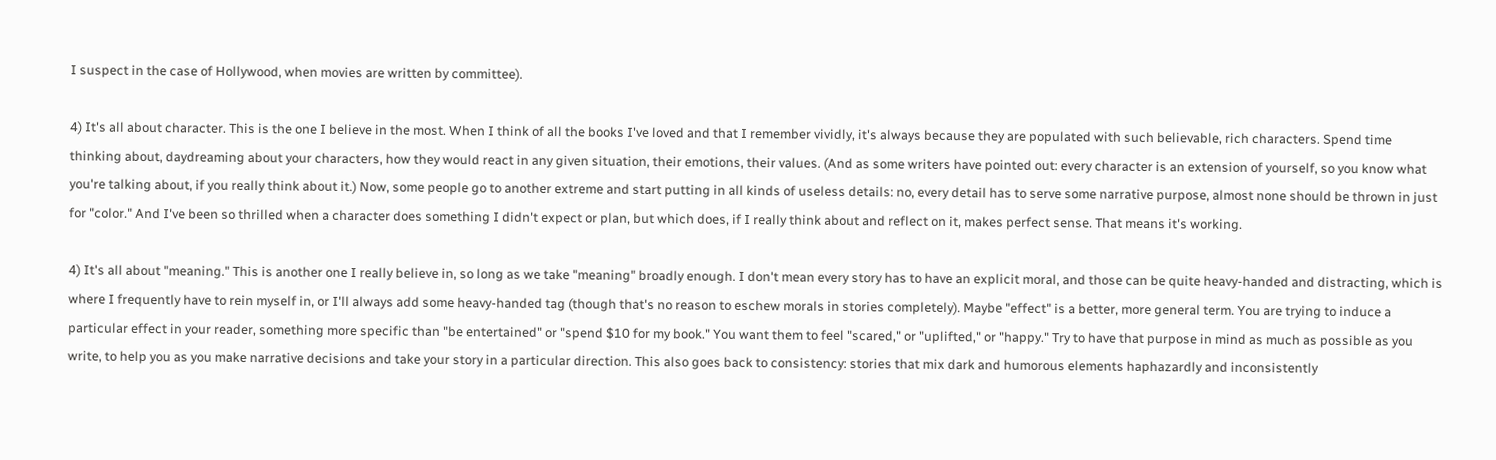I suspect in the case of Hollywood, when movies are written by committee).

4) It's all about character. This is the one I believe in the most. When I think of all the books I've loved and that I remember vividly, it's always because they are populated with such believable, rich characters. Spend time thinking about, daydreaming about your characters, how they would react in any given situation, their emotions, their values. (And as some writers have pointed out: every character is an extension of yourself, so you know what you're talking about, if you really think about it.) Now, some people go to another extreme and start putting in all kinds of useless details: no, every detail has to serve some narrative purpose, almost none should be thrown in just for "color." And I've been so thrilled when a character does something I didn't expect or plan, but which does, if I really think about and reflect on it, makes perfect sense. That means it's working.

4) It's all about "meaning." This is another one I really believe in, so long as we take "meaning" broadly enough. I don't mean every story has to have an explicit moral, and those can be quite heavy-handed and distracting, which is where I frequently have to rein myself in, or I'll always add some heavy-handed tag (though that's no reason to eschew morals in stories completely). Maybe "effect" is a better, more general term. You are trying to induce a particular effect in your reader, something more specific than "be entertained" or "spend $10 for my book." You want them to feel "scared," or "uplifted," or "happy." Try to have that purpose in mind as much as possible as you write, to help you as you make narrative decisions and take your story in a particular direction. This also goes back to consistency: stories that mix dark and humorous elements haphazardly and inconsistently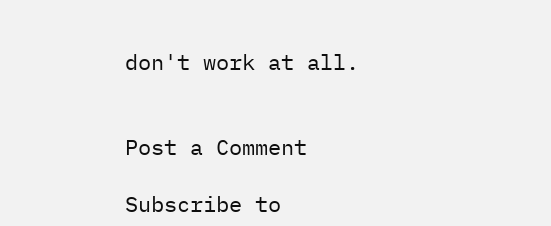don't work at all.


Post a Comment

Subscribe to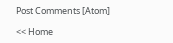Post Comments [Atom]

<< Home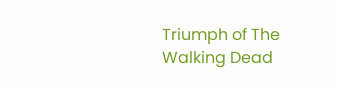Triumph of The Walking Dead